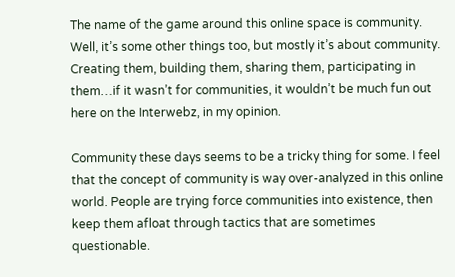The name of the game around this online space is community. Well, it’s some other things too, but mostly it’s about community. Creating them, building them, sharing them, participating in them…if it wasn’t for communities, it wouldn’t be much fun out here on the Interwebz, in my opinion.

Community these days seems to be a tricky thing for some. I feel that the concept of community is way over-analyzed in this online world. People are trying force communities into existence, then keep them afloat through tactics that are sometimes questionable.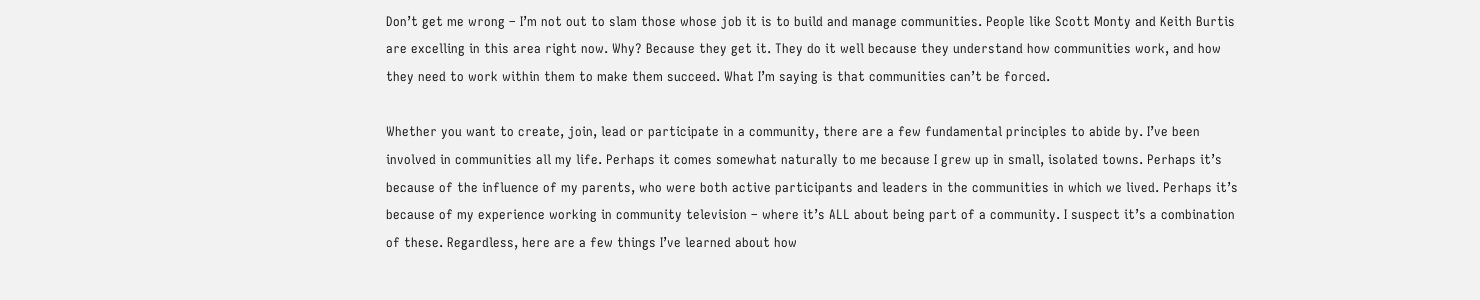Don’t get me wrong – I’m not out to slam those whose job it is to build and manage communities. People like Scott Monty and Keith Burtis are excelling in this area right now. Why? Because they get it. They do it well because they understand how communities work, and how they need to work within them to make them succeed. What I’m saying is that communities can’t be forced.

Whether you want to create, join, lead or participate in a community, there are a few fundamental principles to abide by. I’ve been involved in communities all my life. Perhaps it comes somewhat naturally to me because I grew up in small, isolated towns. Perhaps it’s because of the influence of my parents, who were both active participants and leaders in the communities in which we lived. Perhaps it’s because of my experience working in community television – where it’s ALL about being part of a community. I suspect it’s a combination of these. Regardless, here are a few things I’ve learned about how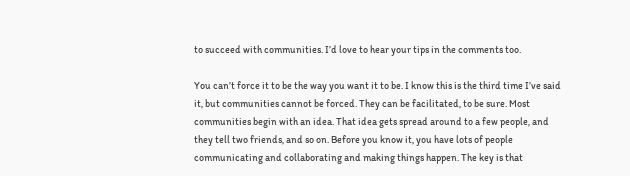to succeed with communities. I’d love to hear your tips in the comments too.

You can’t force it to be the way you want it to be. I know this is the third time I’ve said it, but communities cannot be forced. They can be facilitated, to be sure. Most communities begin with an idea. That idea gets spread around to a few people, and they tell two friends, and so on. Before you know it, you have lots of people communicating and collaborating and making things happen. The key is that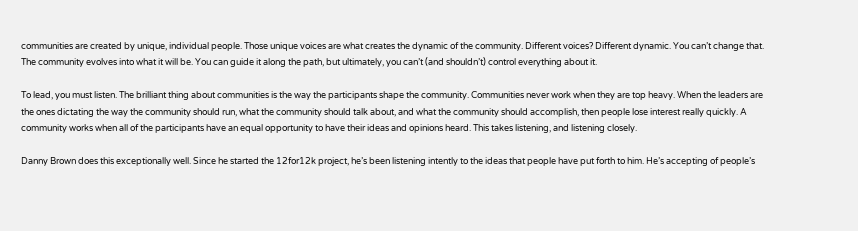communities are created by unique, individual people. Those unique voices are what creates the dynamic of the community. Different voices? Different dynamic. You can’t change that. The community evolves into what it will be. You can guide it along the path, but ultimately, you can’t (and shouldn’t) control everything about it.

To lead, you must listen. The brilliant thing about communities is the way the participants shape the community. Communities never work when they are top heavy. When the leaders are the ones dictating the way the community should run, what the community should talk about, and what the community should accomplish, then people lose interest really quickly. A community works when all of the participants have an equal opportunity to have their ideas and opinions heard. This takes listening, and listening closely.

Danny Brown does this exceptionally well. Since he started the 12for12k project, he’s been listening intently to the ideas that people have put forth to him. He’s accepting of people’s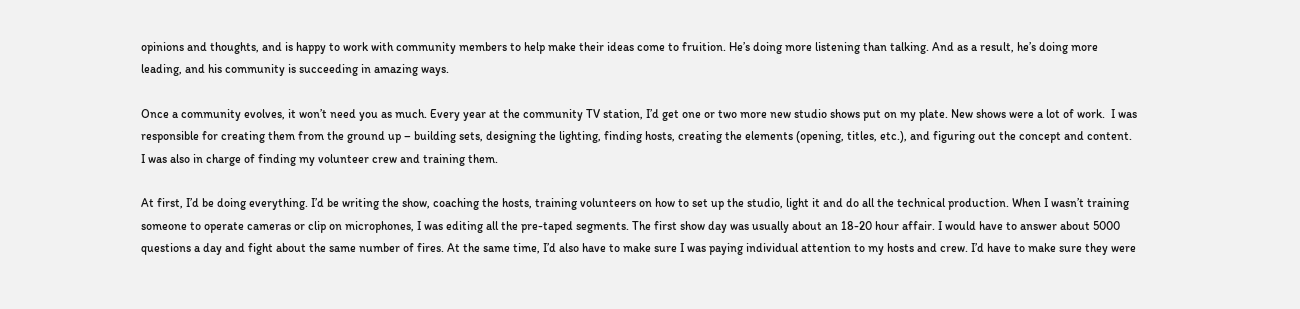opinions and thoughts, and is happy to work with community members to help make their ideas come to fruition. He’s doing more listening than talking. And as a result, he’s doing more leading, and his community is succeeding in amazing ways.

Once a community evolves, it won’t need you as much. Every year at the community TV station, I’d get one or two more new studio shows put on my plate. New shows were a lot of work.  I was responsible for creating them from the ground up – building sets, designing the lighting, finding hosts, creating the elements (opening, titles, etc.), and figuring out the concept and content. I was also in charge of finding my volunteer crew and training them.

At first, I’d be doing everything. I’d be writing the show, coaching the hosts, training volunteers on how to set up the studio, light it and do all the technical production. When I wasn’t training someone to operate cameras or clip on microphones, I was editing all the pre-taped segments. The first show day was usually about an 18-20 hour affair. I would have to answer about 5000 questions a day and fight about the same number of fires. At the same time, I’d also have to make sure I was paying individual attention to my hosts and crew. I’d have to make sure they were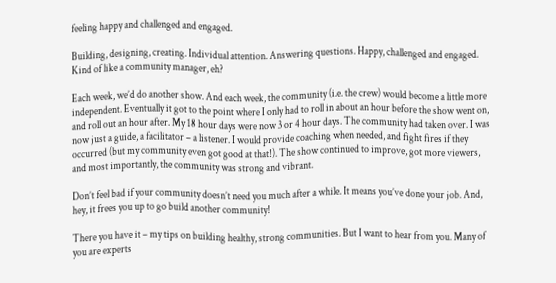feeling happy and challenged and engaged.

Building, designing, creating. Individual attention. Answering questions. Happy, challenged and engaged. Kind of like a community manager, eh?

Each week, we’d do another show. And each week, the community (i.e. the crew) would become a little more independent. Eventually it got to the point where I only had to roll in about an hour before the show went on, and roll out an hour after. My 18 hour days were now 3 or 4 hour days. The community had taken over. I was now just a guide, a facilitator – a listener. I would provide coaching when needed, and fight fires if they occurred (but my community even got good at that!). The show continued to improve, got more viewers, and most importantly, the community was strong and vibrant.

Don’t feel bad if your community doesn’t need you much after a while. It means you’ve done your job. And, hey, it frees you up to go build another community!

There you have it – my tips on building healthy, strong communities. But I want to hear from you. Many of you are experts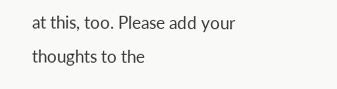at this, too. Please add your thoughts to the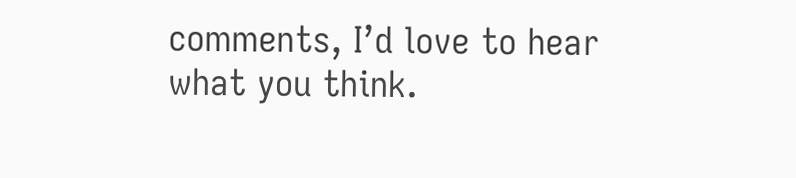comments, I’d love to hear what you think.